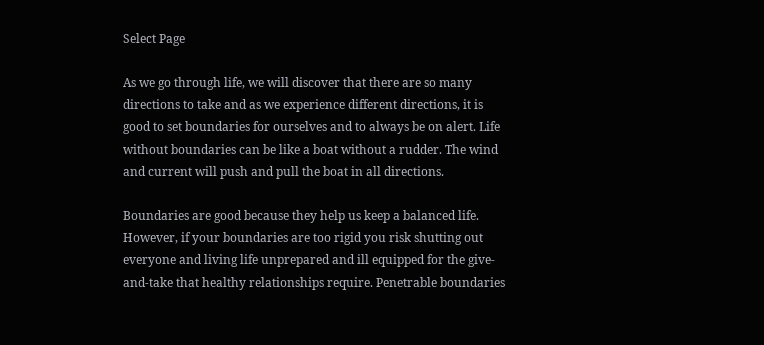Select Page

As we go through life, we will discover that there are so many directions to take and as we experience different directions, it is good to set boundaries for ourselves and to always be on alert. Life without boundaries can be like a boat without a rudder. The wind and current will push and pull the boat in all directions.

Boundaries are good because they help us keep a balanced life. However, if your boundaries are too rigid you risk shutting out everyone and living life unprepared and ill equipped for the give-and-take that healthy relationships require. Penetrable boundaries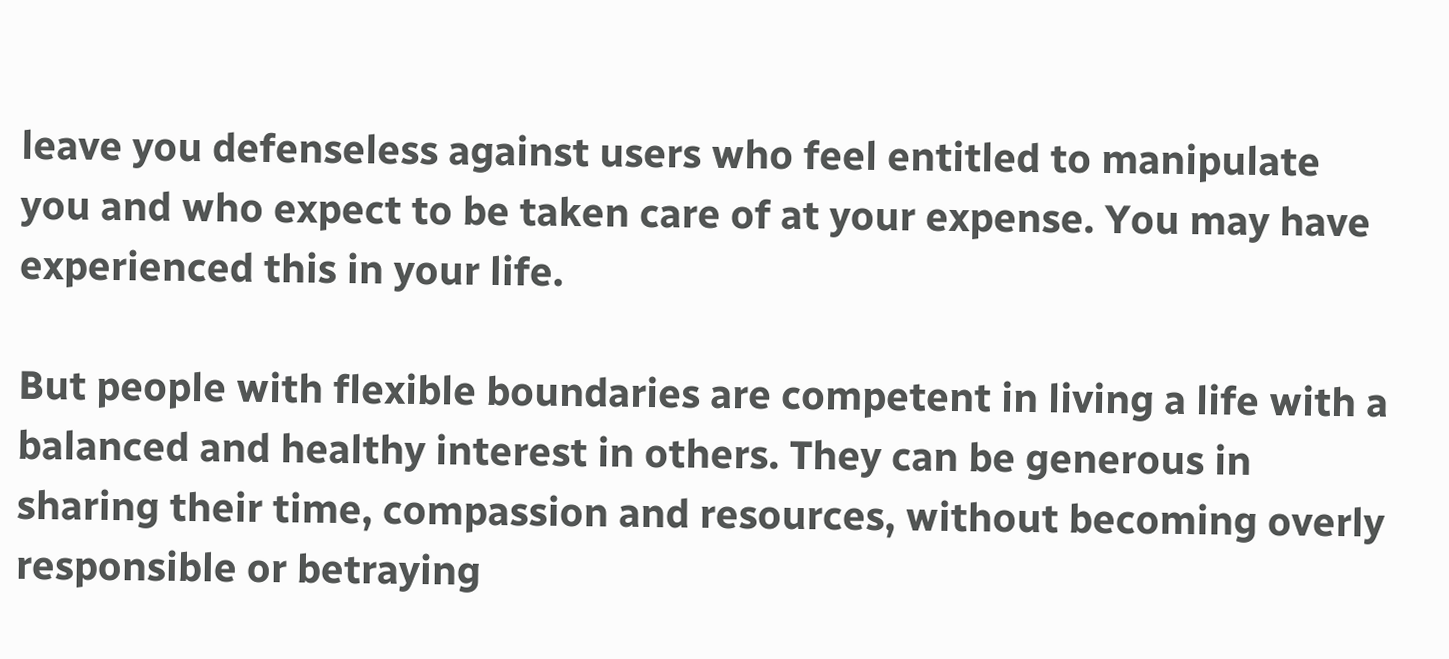leave you defenseless against users who feel entitled to manipulate you and who expect to be taken care of at your expense. You may have experienced this in your life.

But people with flexible boundaries are competent in living a life with a balanced and healthy interest in others. They can be generous in sharing their time, compassion and resources, without becoming overly responsible or betraying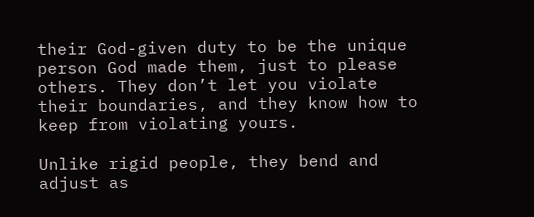their God-given duty to be the unique person God made them, just to please others. They don’t let you violate their boundaries, and they know how to keep from violating yours.

Unlike rigid people, they bend and adjust as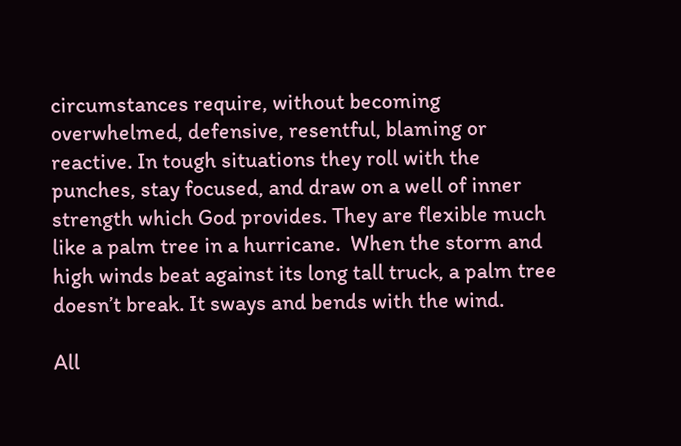circumstances require, without becoming overwhelmed, defensive, resentful, blaming or reactive. In tough situations they roll with the punches, stay focused, and draw on a well of inner strength which God provides. They are flexible much like a palm tree in a hurricane.  When the storm and high winds beat against its long tall truck, a palm tree doesn’t break. It sways and bends with the wind.

All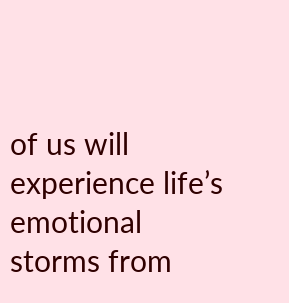of us will experience life’s emotional storms from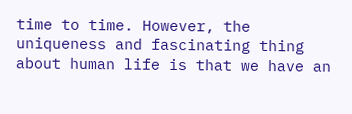time to time. However, the uniqueness and fascinating thing about human life is that we have an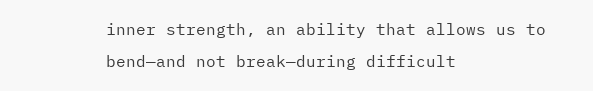inner strength, an ability that allows us to bend—and not break—during difficult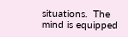situations.  The mind is equipped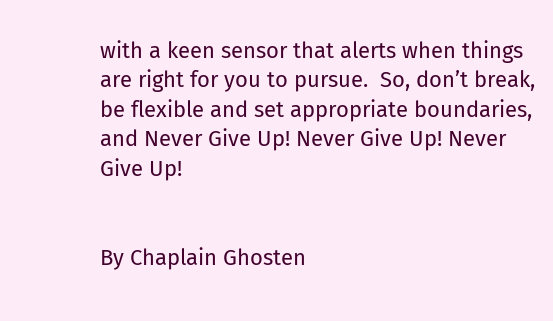with a keen sensor that alerts when things are right for you to pursue.  So, don’t break, be flexible and set appropriate boundaries, and Never Give Up! Never Give Up! Never Give Up!


By Chaplain Ghosten